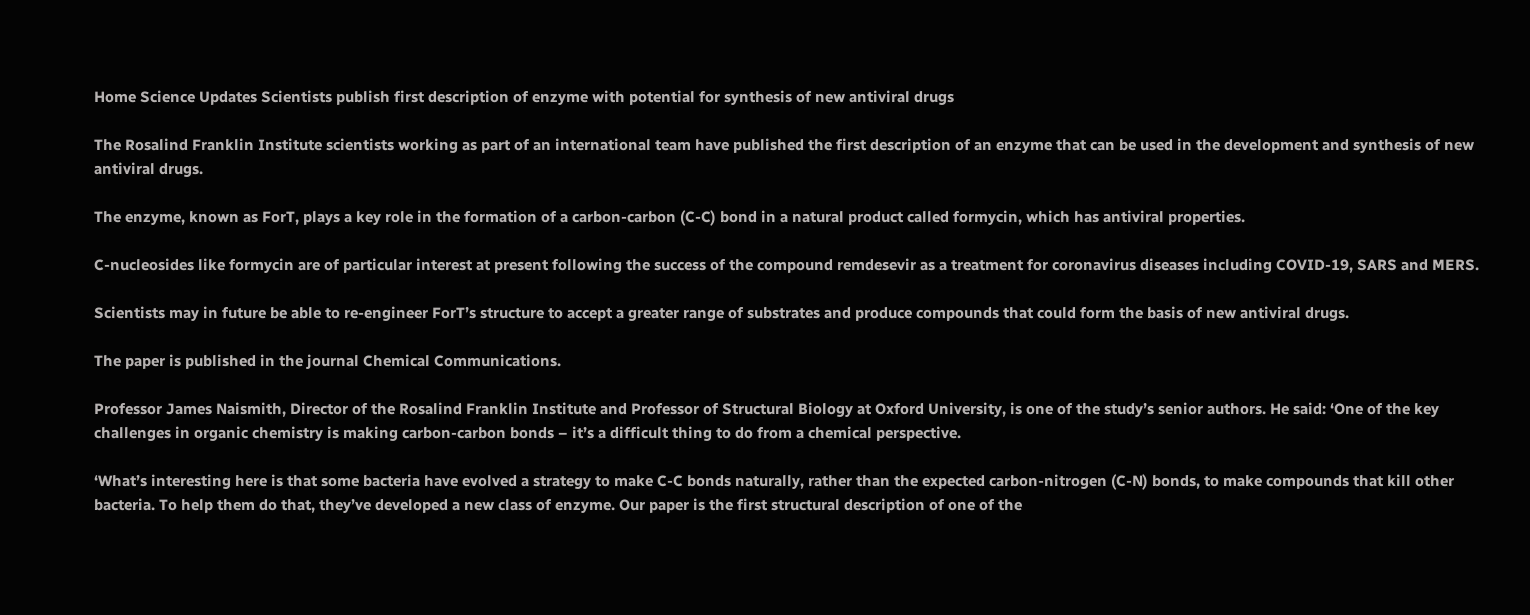Home Science Updates Scientists publish first description of enzyme with potential for synthesis of new antiviral drugs

The Rosalind Franklin Institute scientists working as part of an international team have published the first description of an enzyme that can be used in the development and synthesis of new antiviral drugs.

The enzyme, known as ForT, plays a key role in the formation of a carbon-carbon (C-C) bond in a natural product called formycin, which has antiviral properties.

C-nucleosides like formycin are of particular interest at present following the success of the compound remdesevir as a treatment for coronavirus diseases including COVID-19, SARS and MERS.

Scientists may in future be able to re-engineer ForT’s structure to accept a greater range of substrates and produce compounds that could form the basis of new antiviral drugs.

The paper is published in the journal Chemical Communications.

Professor James Naismith, Director of the Rosalind Franklin Institute and Professor of Structural Biology at Oxford University, is one of the study’s senior authors. He said: ‘One of the key challenges in organic chemistry is making carbon-carbon bonds – it’s a difficult thing to do from a chemical perspective.

‘What’s interesting here is that some bacteria have evolved a strategy to make C-C bonds naturally, rather than the expected carbon-nitrogen (C-N) bonds, to make compounds that kill other bacteria. To help them do that, they’ve developed a new class of enzyme. Our paper is the first structural description of one of the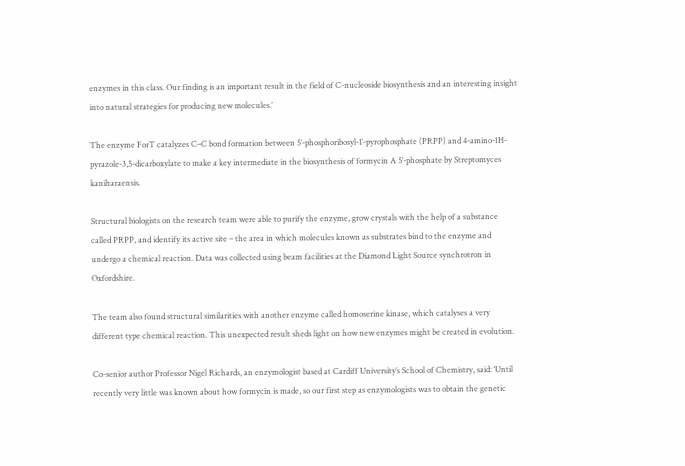enzymes in this class. Our finding is an important result in the field of C-nucleoside biosynthesis and an interesting insight into natural strategies for producing new molecules.’

The enzyme ForT catalyzes C–C bond formation between 5′-phosphoribosyl-1′-pyrophosphate (PRPP) and 4-amino-1H-pyrazole-3,5-dicarboxylate to make a key intermediate in the biosynthesis of formycin A 5′-phosphate by Streptomyces kaniharaensis.

Structural biologists on the research team were able to purify the enzyme, grow crystals with the help of a substance called PRPP, and identify its active site – the area in which molecules known as substrates bind to the enzyme and undergo a chemical reaction. Data was collected using beam facilities at the Diamond Light Source synchrotron in Oxfordshire.

The team also found structural similarities with another enzyme called homoserine kinase, which catalyses a very different type chemical reaction. This unexpected result sheds light on how new enzymes might be created in evolution.

Co-senior author Professor Nigel Richards, an enzymologist based at Cardiff University’s School of Chemistry, said: ‘Until recently very little was known about how formycin is made, so our first step as enzymologists was to obtain the genetic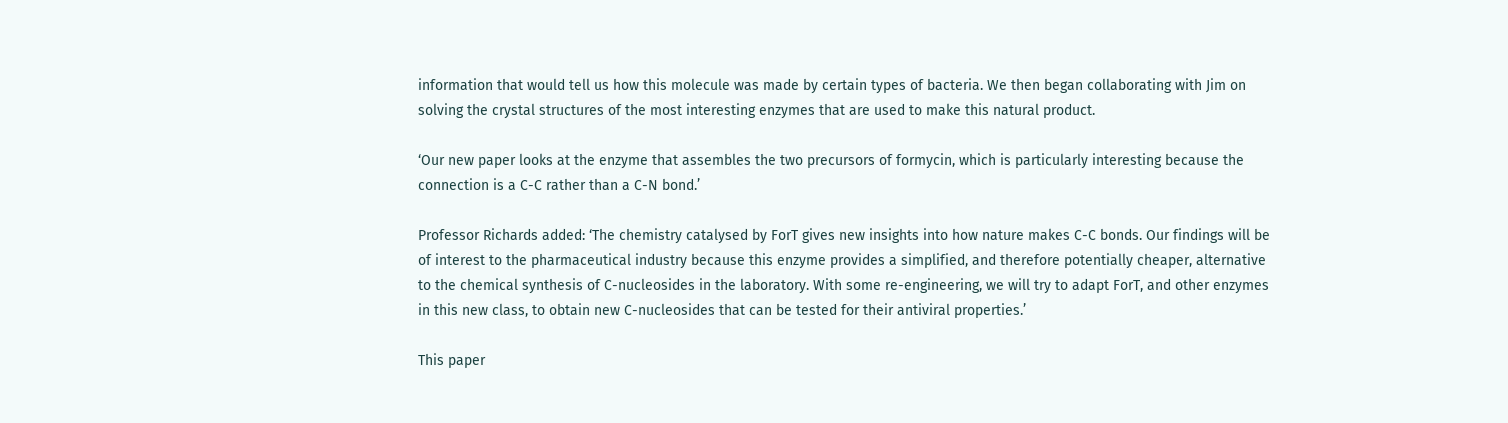information that would tell us how this molecule was made by certain types of bacteria. We then began collaborating with Jim on solving the crystal structures of the most interesting enzymes that are used to make this natural product.

‘Our new paper looks at the enzyme that assembles the two precursors of formycin, which is particularly interesting because the connection is a C-C rather than a C-N bond.’

Professor Richards added: ‘The chemistry catalysed by ForT gives new insights into how nature makes C-C bonds. Our findings will be of interest to the pharmaceutical industry because this enzyme provides a simplified, and therefore potentially cheaper, alternative to the chemical synthesis of C-nucleosides in the laboratory. With some re-engineering, we will try to adapt ForT, and other enzymes in this new class, to obtain new C-nucleosides that can be tested for their antiviral properties.’

This paper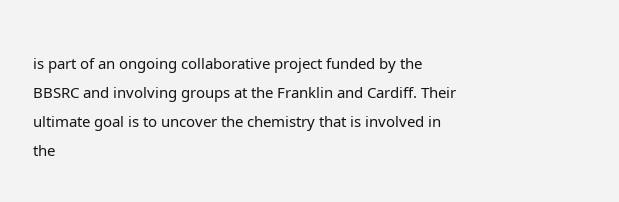is part of an ongoing collaborative project funded by the BBSRC and involving groups at the Franklin and Cardiff. Their ultimate goal is to uncover the chemistry that is involved in the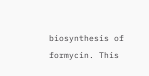biosynthesis of formycin. This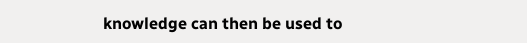knowledge can then be used to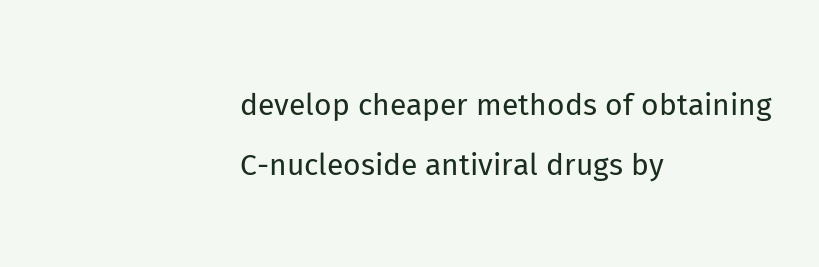develop cheaper methods of obtaining C-nucleoside antiviral drugs by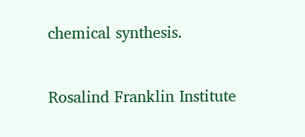chemical synthesis.

Rosalind Franklin Institute